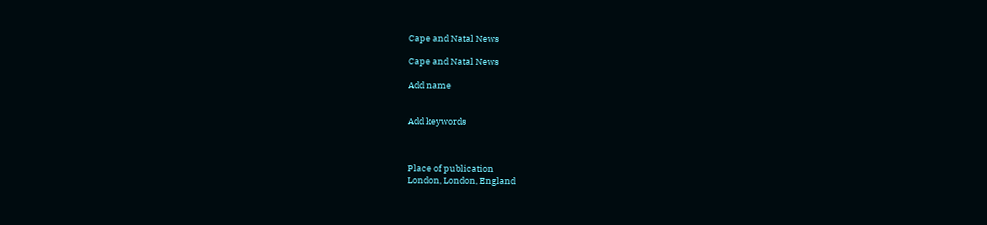Cape and Natal News

Cape and Natal News

Add name


Add keywords



Place of publication
London, London, England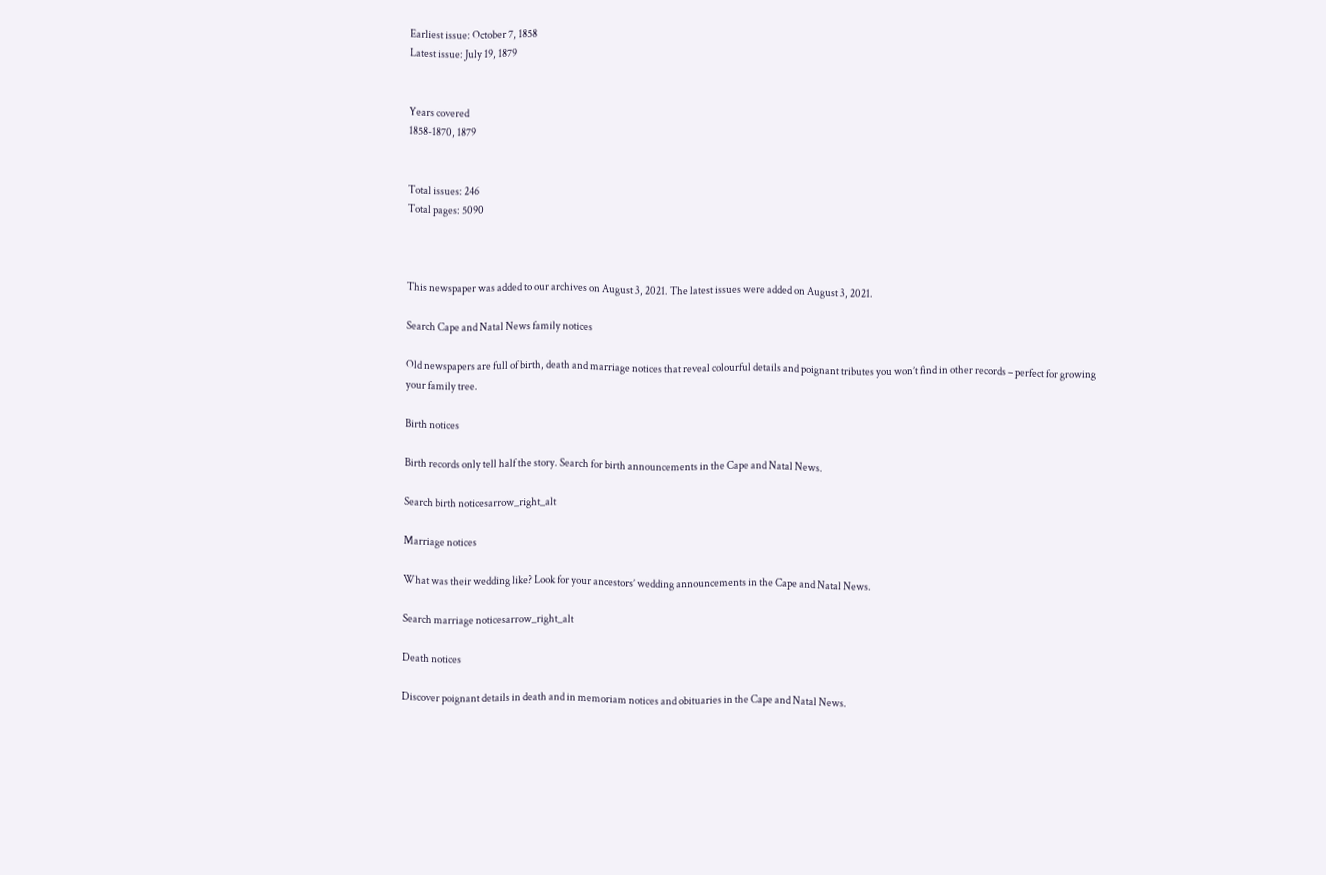Earliest issue: October 7, 1858
Latest issue: July 19, 1879


Years covered
1858-1870, 1879


Total issues: 246
Total pages: 5090



This newspaper was added to our archives on August 3, 2021. The latest issues were added on August 3, 2021.

Search Cape and Natal News family notices

Old newspapers are full of birth, death and marriage notices that reveal colourful details and poignant tributes you won’t find in other records – perfect for growing your family tree.

Birth notices

Birth records only tell half the story. Search for birth announcements in the Cape and Natal News.

Search birth noticesarrow_right_alt

Marriage notices

What was their wedding like? Look for your ancestors’ wedding announcements in the Cape and Natal News.

Search marriage noticesarrow_right_alt

Death notices

Discover poignant details in death and in memoriam notices and obituaries in the Cape and Natal News.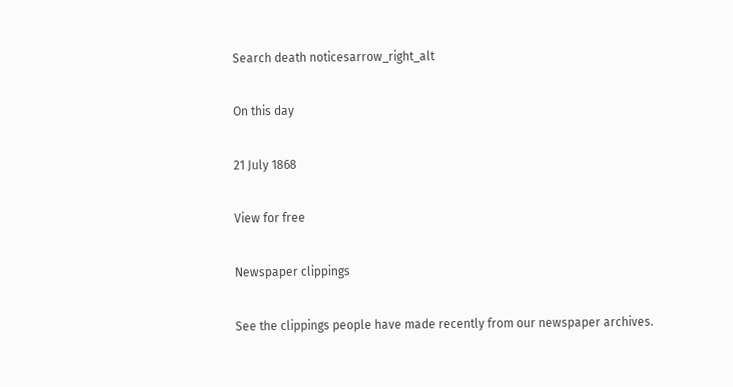Search death noticesarrow_right_alt

On this day

21 July 1868

View for free

Newspaper clippings

See the clippings people have made recently from our newspaper archives.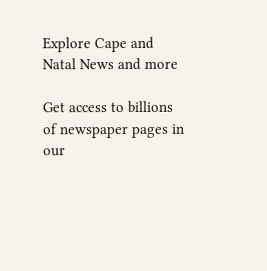Explore Cape and Natal News and more

Get access to billions of newspaper pages in our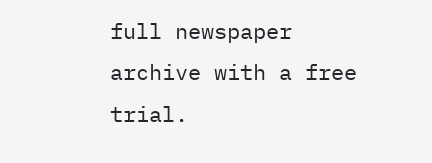full newspaper archive with a free trial.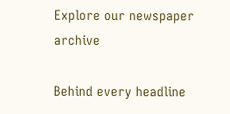Explore our newspaper archive

Behind every headline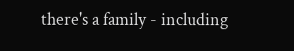there's a family - including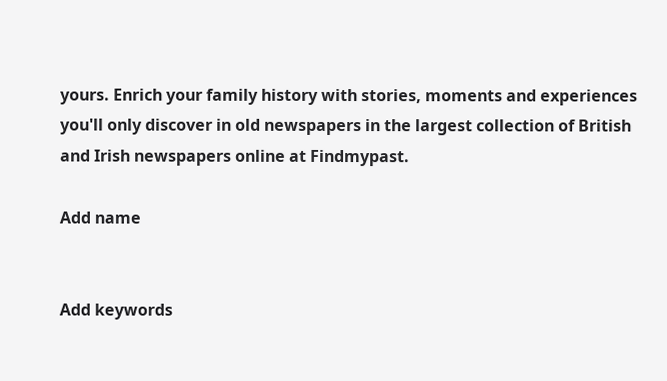yours. Enrich your family history with stories, moments and experiences you'll only discover in old newspapers in the largest collection of British and Irish newspapers online at Findmypast.

Add name


Add keywords